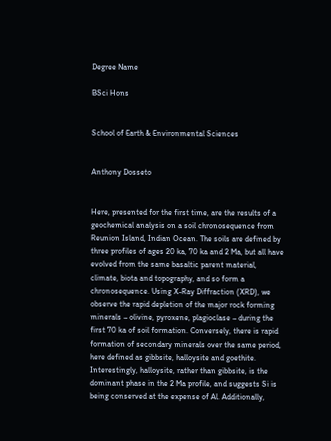Degree Name

BSci Hons


School of Earth & Environmental Sciences


Anthony Dosseto


Here, presented for the first time, are the results of a geochemical analysis on a soil chronosequence from Reunion Island, Indian Ocean. The soils are defined by three profiles of ages 20 ka, 70 ka and 2 Ma, but all have evolved from the same basaltic parent material, climate, biota and topography, and so form a chronosequence. Using X-Ray Diffraction (XRD), we observe the rapid depletion of the major rock forming minerals – olivine, pyroxene, plagioclase – during the first 70 ka of soil formation. Conversely, there is rapid formation of secondary minerals over the same period, here defined as gibbsite, halloysite and goethite. Interestingly, halloysite, rather than gibbsite, is the dominant phase in the 2 Ma profile, and suggests Si is being conserved at the expense of Al. Additionally,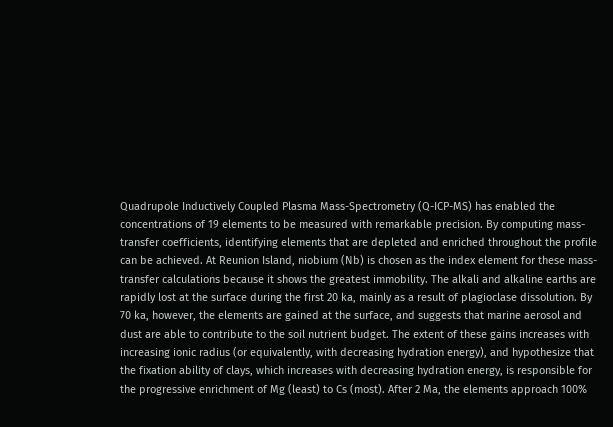Quadrupole Inductively Coupled Plasma Mass-Spectrometry (Q-ICP-MS) has enabled the concentrations of 19 elements to be measured with remarkable precision. By computing mass-transfer coefficients, identifying elements that are depleted and enriched throughout the profile can be achieved. At Reunion Island, niobium (Nb) is chosen as the index element for these mass-transfer calculations because it shows the greatest immobility. The alkali and alkaline earths are rapidly lost at the surface during the first 20 ka, mainly as a result of plagioclase dissolution. By 70 ka, however, the elements are gained at the surface, and suggests that marine aerosol and dust are able to contribute to the soil nutrient budget. The extent of these gains increases with increasing ionic radius (or equivalently, with decreasing hydration energy), and hypothesize that the fixation ability of clays, which increases with decreasing hydration energy, is responsible for the progressive enrichment of Mg (least) to Cs (most). After 2 Ma, the elements approach 100%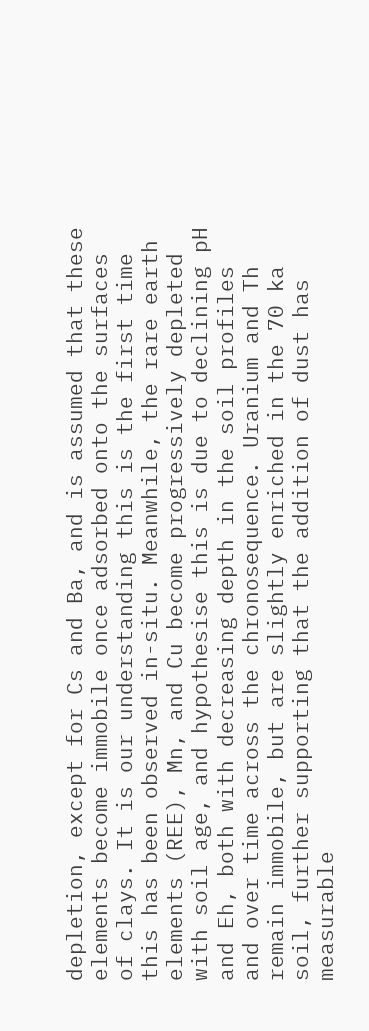depletion, except for Cs and Ba, and is assumed that these elements become immobile once adsorbed onto the surfaces of clays. It is our understanding this is the first time this has been observed in-situ. Meanwhile, the rare earth elements (REE), Mn, and Cu become progressively depleted with soil age, and hypothesise this is due to declining pH and Eh, both with decreasing depth in the soil profiles and over time across the chronosequence. Uranium and Th remain immobile, but are slightly enriched in the 70 ka soil, further supporting that the addition of dust has measurable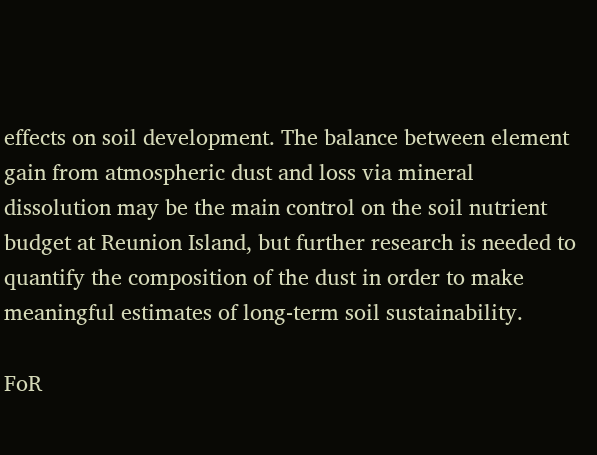effects on soil development. The balance between element gain from atmospheric dust and loss via mineral dissolution may be the main control on the soil nutrient budget at Reunion Island, but further research is needed to quantify the composition of the dust in order to make meaningful estimates of long-term soil sustainability.

FoR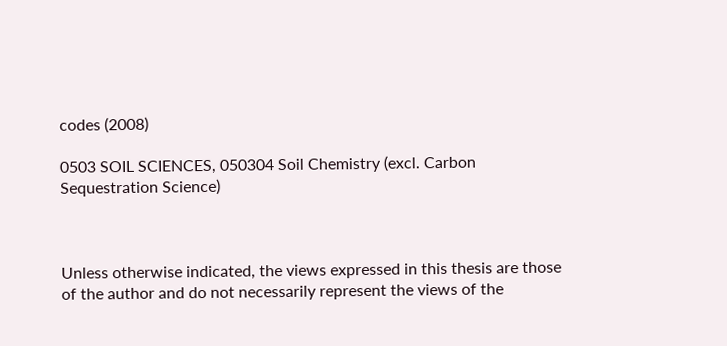codes (2008)

0503 SOIL SCIENCES, 050304 Soil Chemistry (excl. Carbon Sequestration Science)



Unless otherwise indicated, the views expressed in this thesis are those of the author and do not necessarily represent the views of the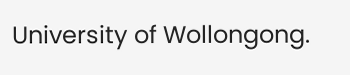University of Wollongong.